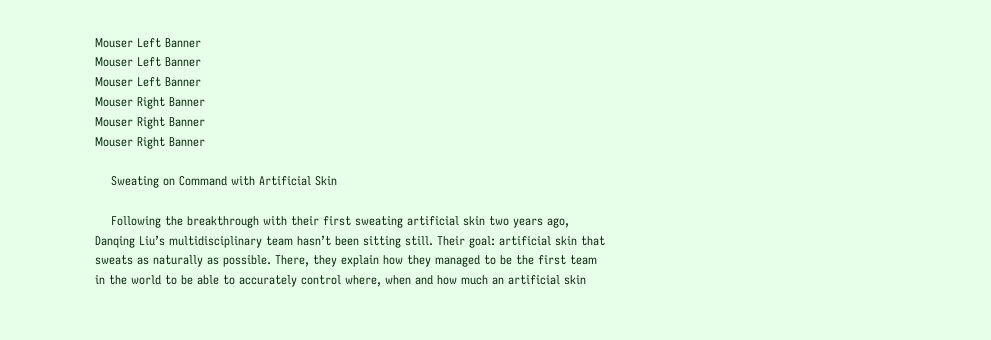Mouser Left Banner
Mouser Left Banner
Mouser Left Banner
Mouser Right Banner
Mouser Right Banner
Mouser Right Banner

    Sweating on Command with Artificial Skin

    Following the breakthrough with their first sweating artificial skin two years ago, Danqing Liu’s multidisciplinary team hasn’t been sitting still. Their goal: artificial skin that sweats as naturally as possible. There, they explain how they managed to be the first team in the world to be able to accurately control where, when and how much an artificial skin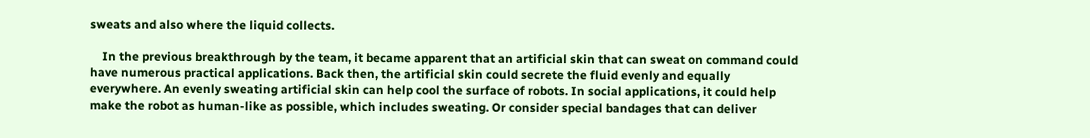sweats and also where the liquid collects.

    In the previous breakthrough by the team, it became apparent that an artificial skin that can sweat on command could have numerous practical applications. Back then, the artificial skin could secrete the fluid evenly and equally everywhere. An evenly sweating artificial skin can help cool the surface of robots. In social applications, it could help make the robot as human-like as possible, which includes sweating. Or consider special bandages that can deliver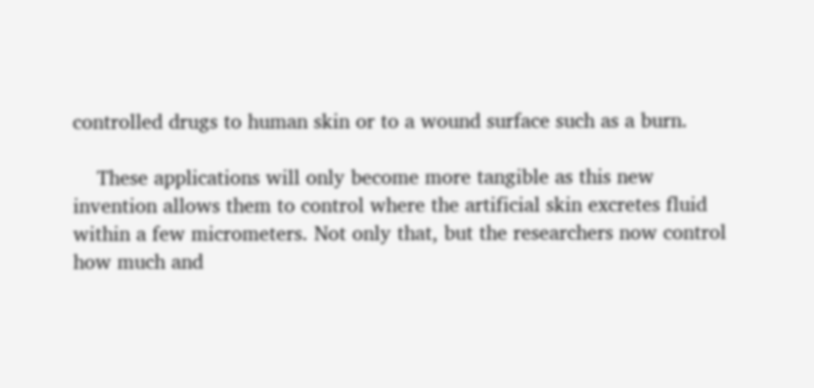controlled drugs to human skin or to a wound surface such as a burn.

    These applications will only become more tangible as this new invention allows them to control where the artificial skin excretes fluid within a few micrometers. Not only that, but the researchers now control how much and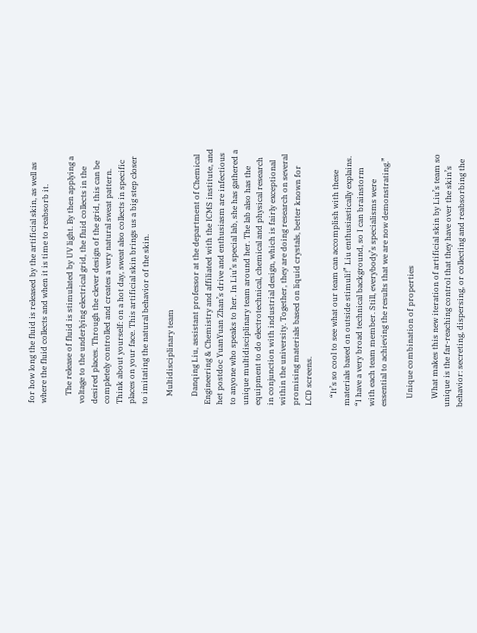for how long the fluid is released by the artificial skin, as well as where the fluid collects and when it is time to reabsorb it.

    The release of fluid is stimulated by UV light. By then applying a voltage to the underlying electrical grid, the fluid collects in the desired places. Through the clever design of the grid, this can be completely controlled and creates a very natural sweat pattern. Think about yourself: on a hot day, sweat also collects in specific places on your face. This artificial skin brings us a big step closer to imitating the natural behavior of the skin.

    Multidisciplinary team

    Danqing Liu, assistant professor at the department of Chemical Engineering & Chemistry and affiliated with the ICMS institute, and het postdoc YuanYuan Zhan’s drive and enthusiasm are infectious to anyone who speaks to her. In Liu’s special lab, she has gathered a unique multidisciplinary team around her. The lab also has the equipment to do electrotechnical, chemical and physical research in conjunction with industrial design, which is fairly exceptional within the university. Together, they are doing research on several promising materials based on liquid crystals, better known for LCD screens.

    “It’s so cool to see what our team can accomplish with these materials based on outside stimuli!” Liu enthusiastically explains. “I have a very broad technical background, so I can brainstorm with each team member. Still, everybody’s specialisms were essential to achieving the results that we are now demonstrating.”

    Unique combination of properties

    What makes this new iteration of artificial skin by Liu’s team so unique is the far-reaching control that they have over the skin’s behavior: secreting, dispersing, or collecting and reabsorbing the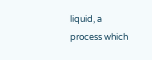liquid, a process which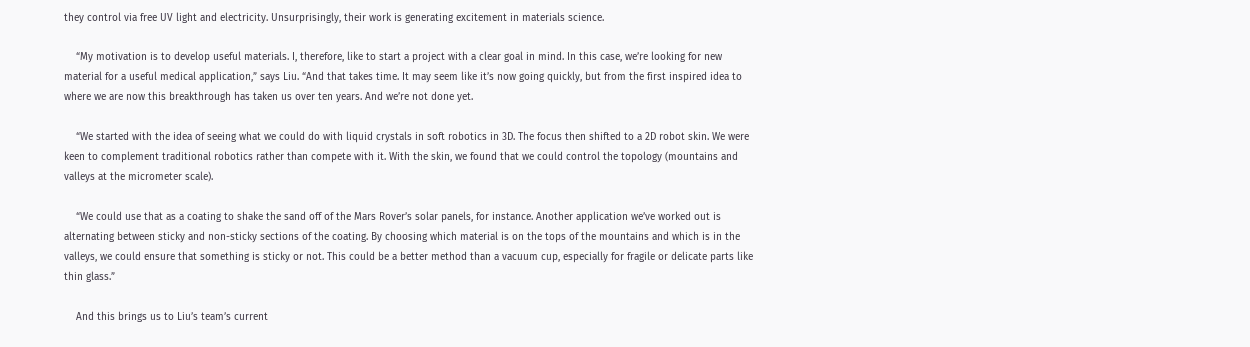they control via free UV light and electricity. Unsurprisingly, their work is generating excitement in materials science.

    “My motivation is to develop useful materials. I, therefore, like to start a project with a clear goal in mind. In this case, we’re looking for new material for a useful medical application,” says Liu. “And that takes time. It may seem like it’s now going quickly, but from the first inspired idea to where we are now this breakthrough has taken us over ten years. And we’re not done yet.

    “We started with the idea of seeing what we could do with liquid crystals in soft robotics in 3D. The focus then shifted to a 2D robot skin. We were keen to complement traditional robotics rather than compete with it. With the skin, we found that we could control the topology (mountains and valleys at the micrometer scale).

    “We could use that as a coating to shake the sand off of the Mars Rover’s solar panels, for instance. Another application we’ve worked out is alternating between sticky and non-sticky sections of the coating. By choosing which material is on the tops of the mountains and which is in the valleys, we could ensure that something is sticky or not. This could be a better method than a vacuum cup, especially for fragile or delicate parts like thin glass.”

    And this brings us to Liu’s team’s current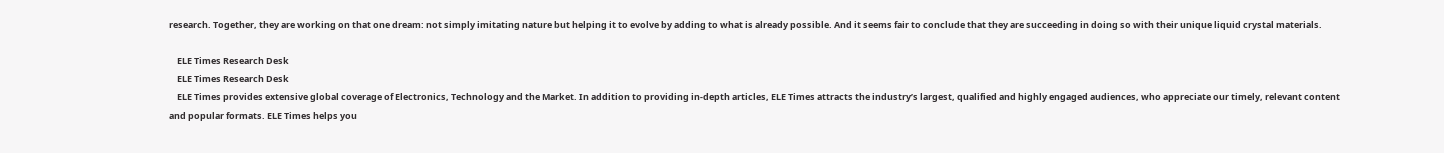research. Together, they are working on that one dream: not simply imitating nature but helping it to evolve by adding to what is already possible. And it seems fair to conclude that they are succeeding in doing so with their unique liquid crystal materials.

    ELE Times Research Desk
    ELE Times Research Desk
    ELE Times provides extensive global coverage of Electronics, Technology and the Market. In addition to providing in-depth articles, ELE Times attracts the industry’s largest, qualified and highly engaged audiences, who appreciate our timely, relevant content and popular formats. ELE Times helps you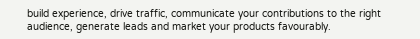build experience, drive traffic, communicate your contributions to the right audience, generate leads and market your products favourably.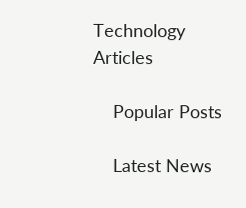Technology Articles

    Popular Posts

    Latest News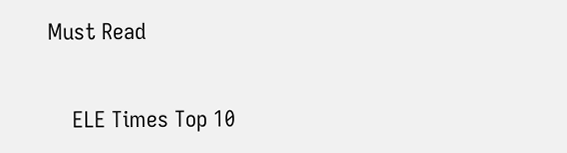Must Read

    ELE Times Top 10